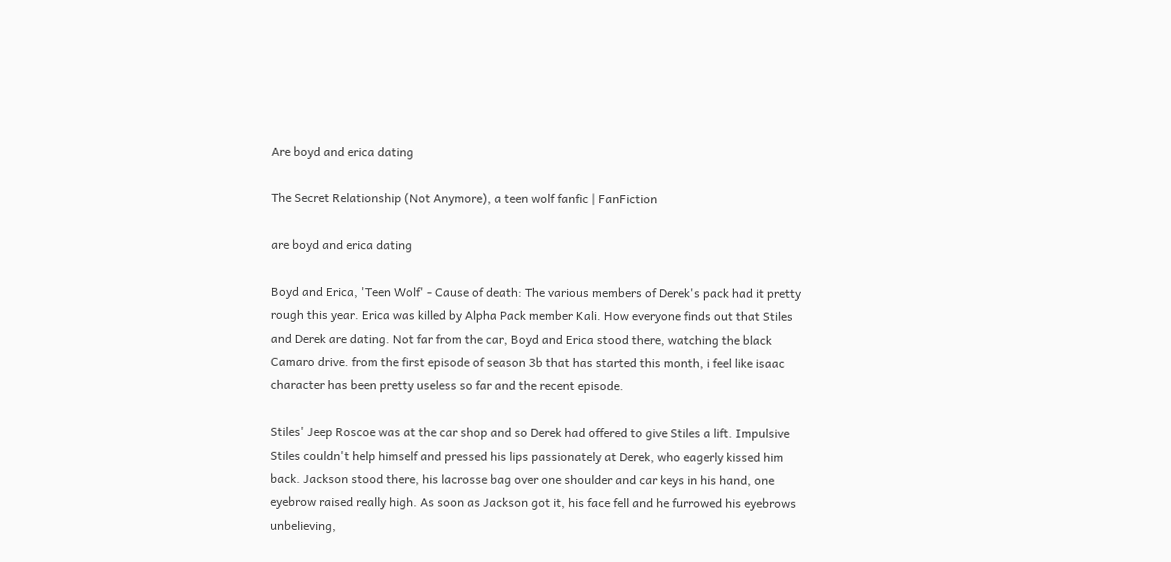Are boyd and erica dating

The Secret Relationship (Not Anymore), a teen wolf fanfic | FanFiction

are boyd and erica dating

Boyd and Erica, 'Teen Wolf' - Cause of death: The various members of Derek's pack had it pretty rough this year. Erica was killed by Alpha Pack member Kali. How everyone finds out that Stiles and Derek are dating. Not far from the car, Boyd and Erica stood there, watching the black Camaro drive. from the first episode of season 3b that has started this month, i feel like isaac character has been pretty useless so far and the recent episode.

Stiles' Jeep Roscoe was at the car shop and so Derek had offered to give Stiles a lift. Impulsive Stiles couldn't help himself and pressed his lips passionately at Derek, who eagerly kissed him back. Jackson stood there, his lacrosse bag over one shoulder and car keys in his hand, one eyebrow raised really high. As soon as Jackson got it, his face fell and he furrowed his eyebrows unbelieving,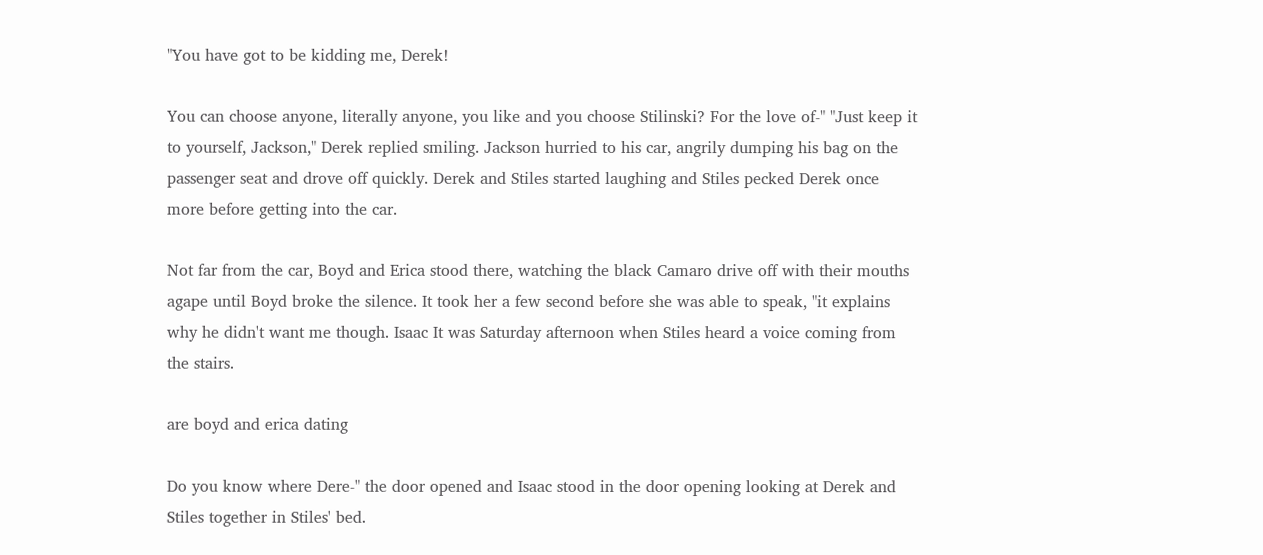"You have got to be kidding me, Derek!

You can choose anyone, literally anyone, you like and you choose Stilinski? For the love of-" "Just keep it to yourself, Jackson," Derek replied smiling. Jackson hurried to his car, angrily dumping his bag on the passenger seat and drove off quickly. Derek and Stiles started laughing and Stiles pecked Derek once more before getting into the car.

Not far from the car, Boyd and Erica stood there, watching the black Camaro drive off with their mouths agape until Boyd broke the silence. It took her a few second before she was able to speak, "it explains why he didn't want me though. Isaac It was Saturday afternoon when Stiles heard a voice coming from the stairs.

are boyd and erica dating

Do you know where Dere-" the door opened and Isaac stood in the door opening looking at Derek and Stiles together in Stiles' bed.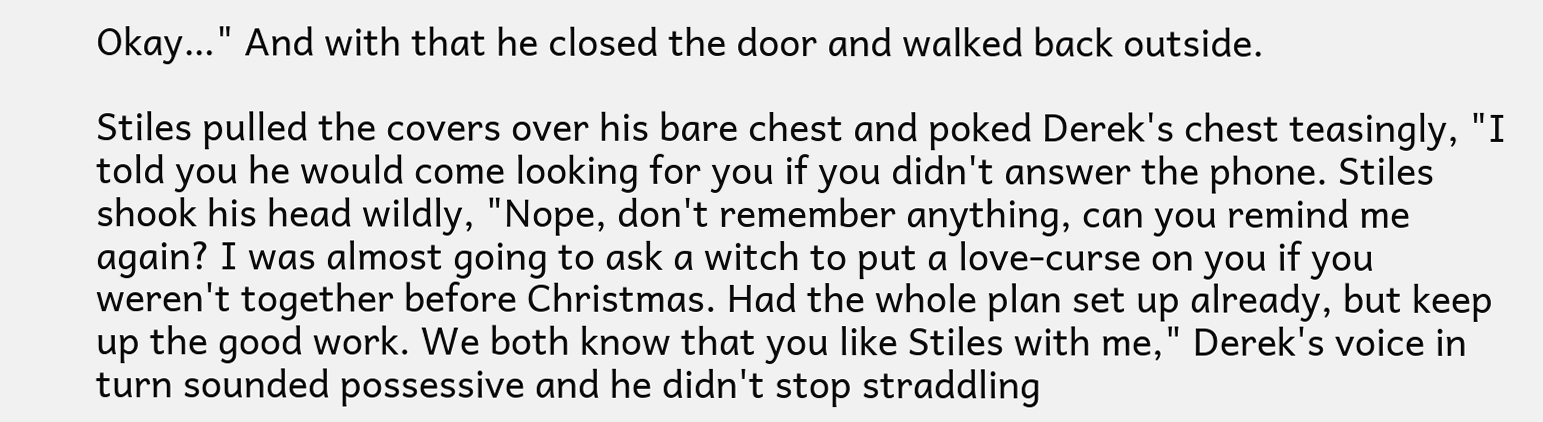Okay…" And with that he closed the door and walked back outside.

Stiles pulled the covers over his bare chest and poked Derek's chest teasingly, "I told you he would come looking for you if you didn't answer the phone. Stiles shook his head wildly, "Nope, don't remember anything, can you remind me again? I was almost going to ask a witch to put a love-curse on you if you weren't together before Christmas. Had the whole plan set up already, but keep up the good work. We both know that you like Stiles with me," Derek's voice in turn sounded possessive and he didn't stop straddling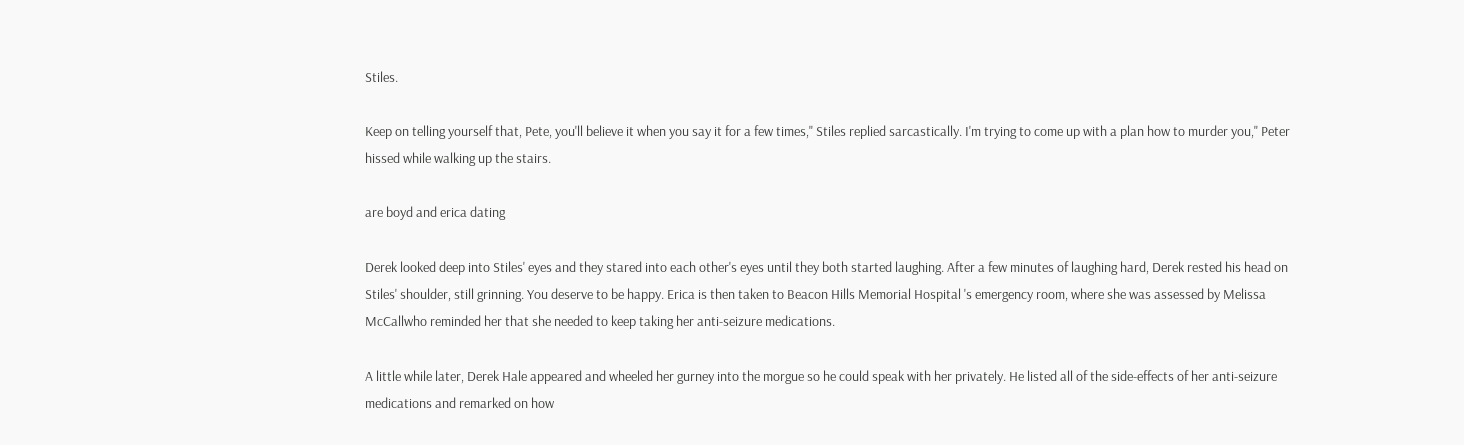Stiles.

Keep on telling yourself that, Pete, you'll believe it when you say it for a few times," Stiles replied sarcastically. I'm trying to come up with a plan how to murder you," Peter hissed while walking up the stairs.

are boyd and erica dating

Derek looked deep into Stiles' eyes and they stared into each other's eyes until they both started laughing. After a few minutes of laughing hard, Derek rested his head on Stiles' shoulder, still grinning. You deserve to be happy. Erica is then taken to Beacon Hills Memorial Hospital 's emergency room, where she was assessed by Melissa McCallwho reminded her that she needed to keep taking her anti-seizure medications.

A little while later, Derek Hale appeared and wheeled her gurney into the morgue so he could speak with her privately. He listed all of the side-effects of her anti-seizure medications and remarked on how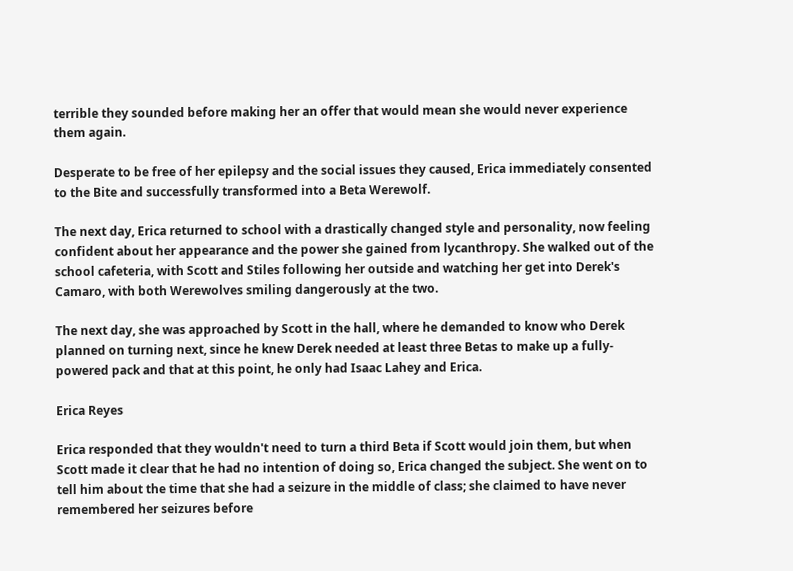terrible they sounded before making her an offer that would mean she would never experience them again.

Desperate to be free of her epilepsy and the social issues they caused, Erica immediately consented to the Bite and successfully transformed into a Beta Werewolf.

The next day, Erica returned to school with a drastically changed style and personality, now feeling confident about her appearance and the power she gained from lycanthropy. She walked out of the school cafeteria, with Scott and Stiles following her outside and watching her get into Derek's Camaro, with both Werewolves smiling dangerously at the two.

The next day, she was approached by Scott in the hall, where he demanded to know who Derek planned on turning next, since he knew Derek needed at least three Betas to make up a fully-powered pack and that at this point, he only had Isaac Lahey and Erica.

Erica Reyes

Erica responded that they wouldn't need to turn a third Beta if Scott would join them, but when Scott made it clear that he had no intention of doing so, Erica changed the subject. She went on to tell him about the time that she had a seizure in the middle of class; she claimed to have never remembered her seizures before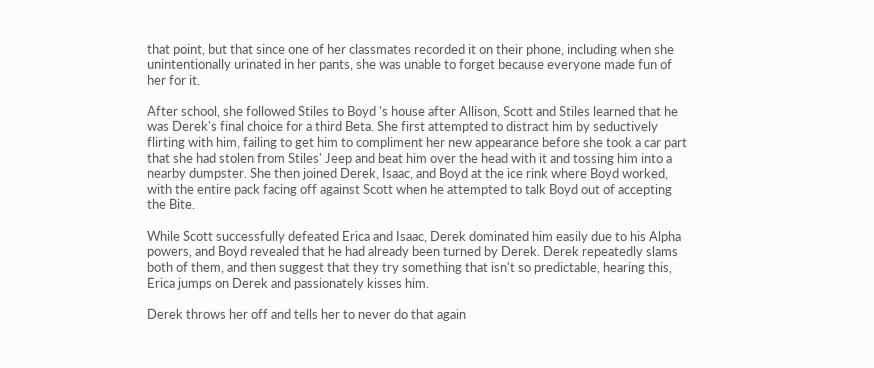that point, but that since one of her classmates recorded it on their phone, including when she unintentionally urinated in her pants, she was unable to forget because everyone made fun of her for it.

After school, she followed Stiles to Boyd 's house after Allison, Scott and Stiles learned that he was Derek's final choice for a third Beta. She first attempted to distract him by seductively flirting with him, failing to get him to compliment her new appearance before she took a car part that she had stolen from Stiles' Jeep and beat him over the head with it and tossing him into a nearby dumpster. She then joined Derek, Isaac, and Boyd at the ice rink where Boyd worked, with the entire pack facing off against Scott when he attempted to talk Boyd out of accepting the Bite.

While Scott successfully defeated Erica and Isaac, Derek dominated him easily due to his Alpha powers, and Boyd revealed that he had already been turned by Derek. Derek repeatedly slams both of them, and then suggest that they try something that isn't so predictable, hearing this, Erica jumps on Derek and passionately kisses him.

Derek throws her off and tells her to never do that again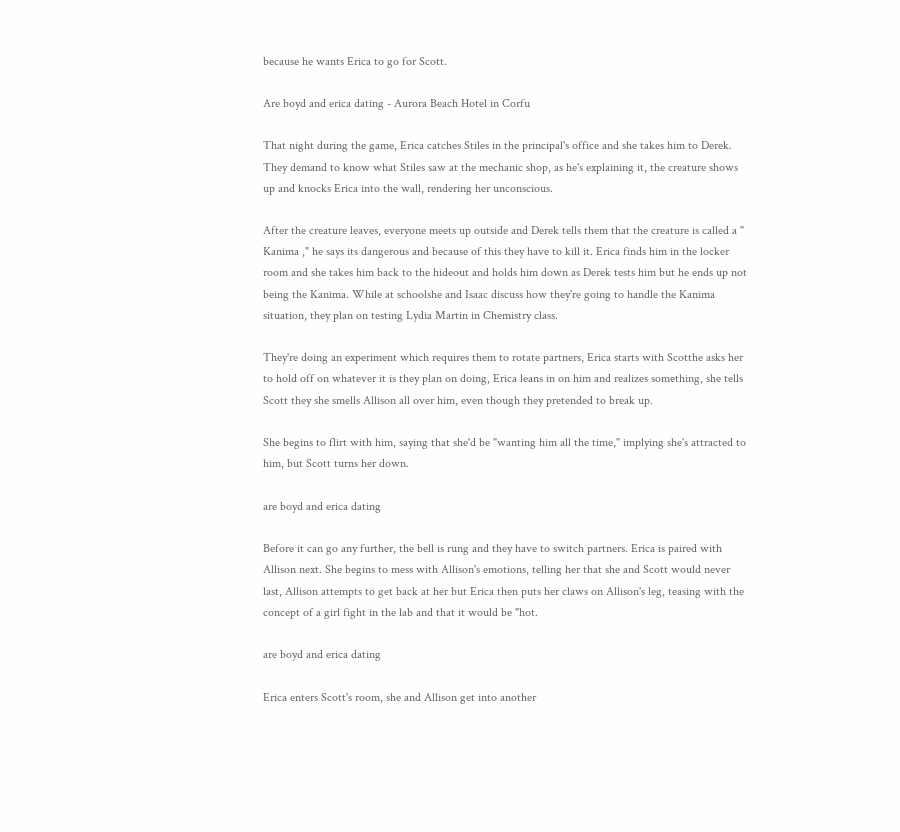because he wants Erica to go for Scott.

Are boyd and erica dating - Aurora Beach Hotel in Corfu

That night during the game, Erica catches Stiles in the principal's office and she takes him to Derek. They demand to know what Stiles saw at the mechanic shop, as he's explaining it, the creature shows up and knocks Erica into the wall, rendering her unconscious.

After the creature leaves, everyone meets up outside and Derek tells them that the creature is called a " Kanima ," he says its dangerous and because of this they have to kill it. Erica finds him in the locker room and she takes him back to the hideout and holds him down as Derek tests him but he ends up not being the Kanima. While at schoolshe and Isaac discuss how they're going to handle the Kanima situation, they plan on testing Lydia Martin in Chemistry class.

They're doing an experiment which requires them to rotate partners, Erica starts with Scotthe asks her to hold off on whatever it is they plan on doing, Erica leans in on him and realizes something, she tells Scott they she smells Allison all over him, even though they pretended to break up.

She begins to flirt with him, saying that she'd be "wanting him all the time," implying she's attracted to him, but Scott turns her down.

are boyd and erica dating

Before it can go any further, the bell is rung and they have to switch partners. Erica is paired with Allison next. She begins to mess with Allison's emotions, telling her that she and Scott would never last, Allison attempts to get back at her but Erica then puts her claws on Allison's leg, teasing with the concept of a girl fight in the lab and that it would be "hot.

are boyd and erica dating

Erica enters Scott's room, she and Allison get into another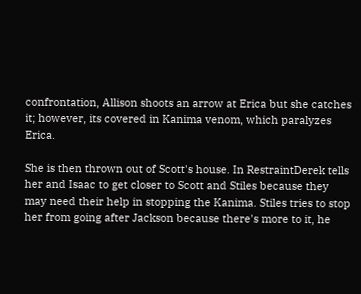confrontation, Allison shoots an arrow at Erica but she catches it; however, its covered in Kanima venom, which paralyzes Erica.

She is then thrown out of Scott's house. In RestraintDerek tells her and Isaac to get closer to Scott and Stiles because they may need their help in stopping the Kanima. Stiles tries to stop her from going after Jackson because there's more to it, he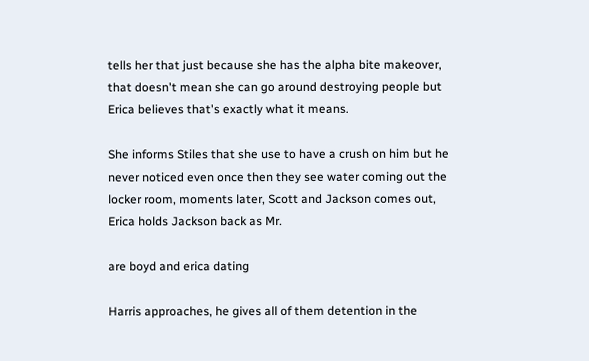tells her that just because she has the alpha bite makeover, that doesn't mean she can go around destroying people but Erica believes that's exactly what it means.

She informs Stiles that she use to have a crush on him but he never noticed even once then they see water coming out the locker room, moments later, Scott and Jackson comes out, Erica holds Jackson back as Mr.

are boyd and erica dating

Harris approaches, he gives all of them detention in the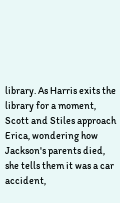library. As Harris exits the library for a moment, Scott and Stiles approach Erica, wondering how Jackson's parents died, she tells them it was a car accident,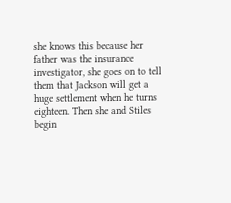she knows this because her father was the insurance investigator, she goes on to tell them that Jackson will get a huge settlement when he turns eighteen. Then she and Stiles begin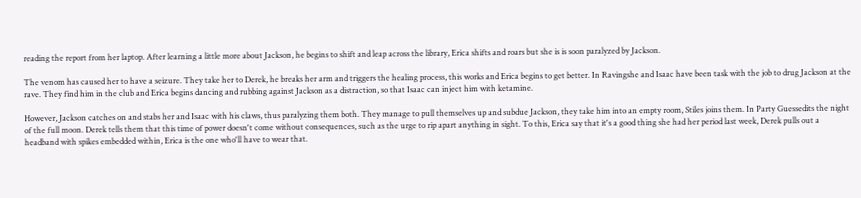reading the report from her laptop. After learning a little more about Jackson, he begins to shift and leap across the library, Erica shifts and roars but she is is soon paralyzed by Jackson.

The venom has caused her to have a seizure. They take her to Derek, he breaks her arm and triggers the healing process, this works and Erica begins to get better. In Ravingshe and Isaac have been task with the job to drug Jackson at the rave. They find him in the club and Erica begins dancing and rubbing against Jackson as a distraction, so that Isaac can inject him with ketamine.

However, Jackson catches on and stabs her and Isaac with his claws, thus paralyzing them both. They manage to pull themselves up and subdue Jackson, they take him into an empty room, Stiles joins them. In Party Guessedits the night of the full moon. Derek tells them that this time of power doesn't come without consequences, such as the urge to rip apart anything in sight. To this, Erica say that it's a good thing she had her period last week, Derek pulls out a headband with spikes embedded within, Erica is the one who'll have to wear that.